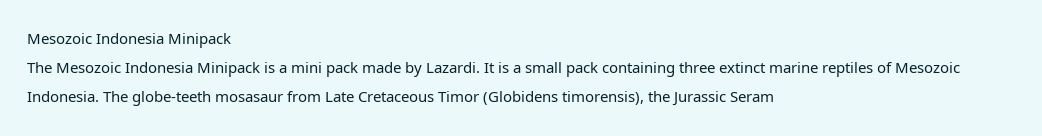Mesozoic Indonesia Minipack
The Mesozoic Indonesia Minipack is a mini pack made by Lazardi. It is a small pack containing three extinct marine reptiles of Mesozoic Indonesia. The globe-teeth mosasaur from Late Cretaceous Timor (Globidens timorensis), the Jurassic Seram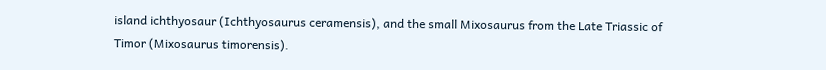island ichthyosaur (Ichthyosaurus ceramensis), and the small Mixosaurus from the Late Triassic of Timor (Mixosaurus timorensis).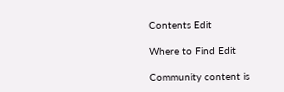Contents Edit

Where to Find Edit

Community content is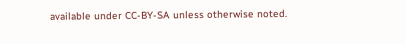available under CC-BY-SA unless otherwise noted.